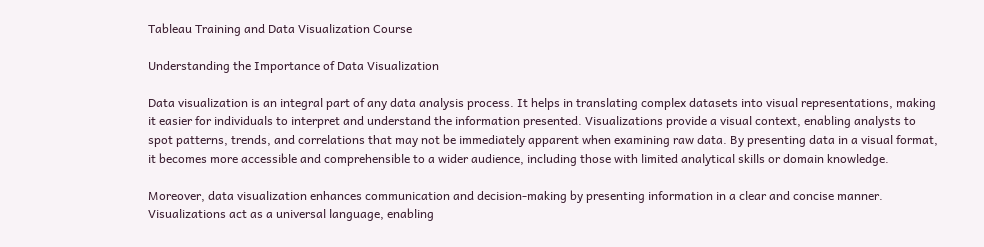Tableau Training and Data Visualization Course

Understanding the Importance of Data Visualization

Data visualization is an integral part of any data analysis process. It helps in translating complex datasets into visual representations, making it easier for individuals to interpret and understand the information presented. Visualizations provide a visual context, enabling analysts to spot patterns, trends, and correlations that may not be immediately apparent when examining raw data. By presenting data in a visual format, it becomes more accessible and comprehensible to a wider audience, including those with limited analytical skills or domain knowledge.

Moreover, data visualization enhances communication and decision-making by presenting information in a clear and concise manner. Visualizations act as a universal language, enabling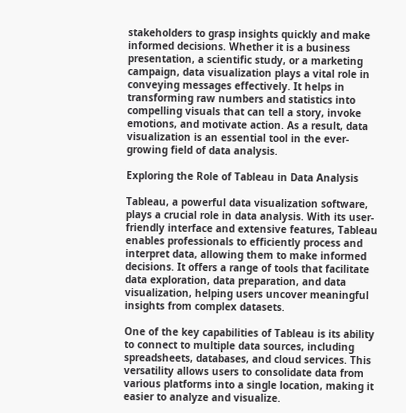stakeholders to grasp insights quickly and make informed decisions. Whether it is a business presentation, a scientific study, or a marketing campaign, data visualization plays a vital role in conveying messages effectively. It helps in transforming raw numbers and statistics into compelling visuals that can tell a story, invoke emotions, and motivate action. As a result, data visualization is an essential tool in the ever-growing field of data analysis.

Exploring the Role of Tableau in Data Analysis

Tableau, a powerful data visualization software, plays a crucial role in data analysis. With its user-friendly interface and extensive features, Tableau enables professionals to efficiently process and interpret data, allowing them to make informed decisions. It offers a range of tools that facilitate data exploration, data preparation, and data visualization, helping users uncover meaningful insights from complex datasets.

One of the key capabilities of Tableau is its ability to connect to multiple data sources, including spreadsheets, databases, and cloud services. This versatility allows users to consolidate data from various platforms into a single location, making it easier to analyze and visualize.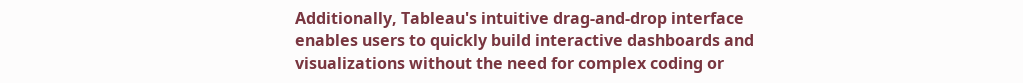Additionally, Tableau's intuitive drag-and-drop interface enables users to quickly build interactive dashboards and visualizations without the need for complex coding or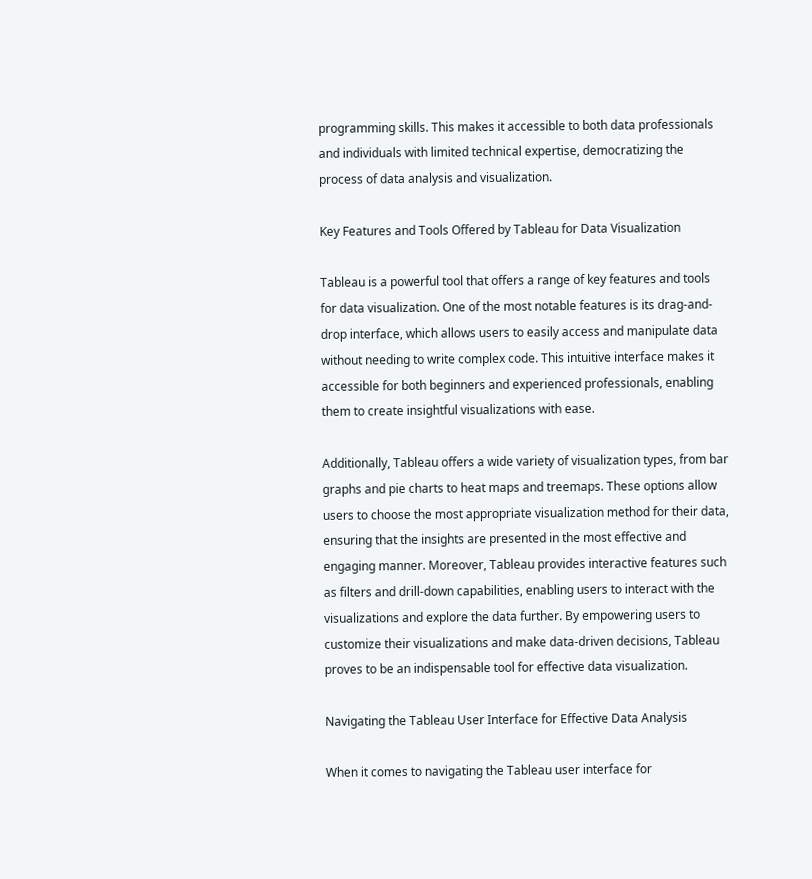programming skills. This makes it accessible to both data professionals and individuals with limited technical expertise, democratizing the process of data analysis and visualization.

Key Features and Tools Offered by Tableau for Data Visualization

Tableau is a powerful tool that offers a range of key features and tools for data visualization. One of the most notable features is its drag-and-drop interface, which allows users to easily access and manipulate data without needing to write complex code. This intuitive interface makes it accessible for both beginners and experienced professionals, enabling them to create insightful visualizations with ease.

Additionally, Tableau offers a wide variety of visualization types, from bar graphs and pie charts to heat maps and treemaps. These options allow users to choose the most appropriate visualization method for their data, ensuring that the insights are presented in the most effective and engaging manner. Moreover, Tableau provides interactive features such as filters and drill-down capabilities, enabling users to interact with the visualizations and explore the data further. By empowering users to customize their visualizations and make data-driven decisions, Tableau proves to be an indispensable tool for effective data visualization.

Navigating the Tableau User Interface for Effective Data Analysis

When it comes to navigating the Tableau user interface for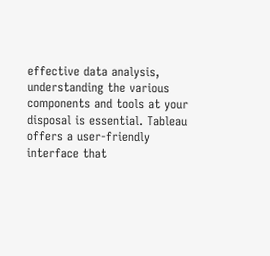effective data analysis, understanding the various components and tools at your disposal is essential. Tableau offers a user-friendly interface that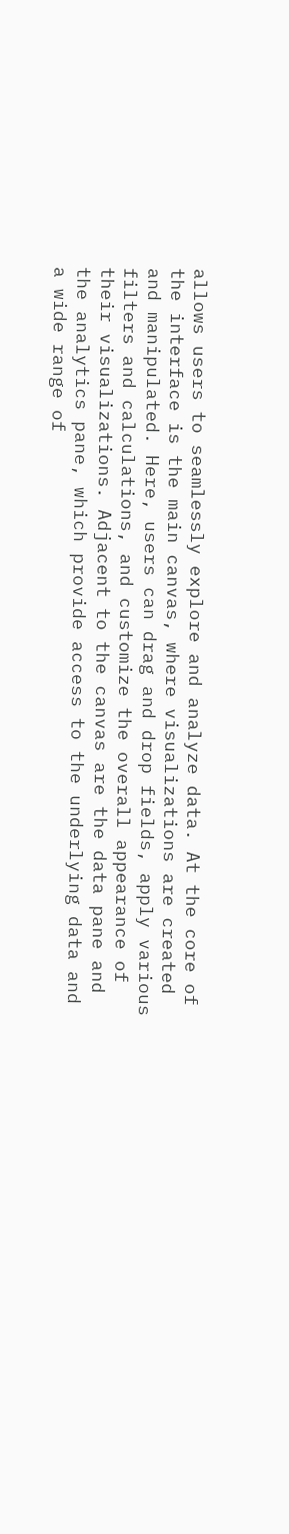allows users to seamlessly explore and analyze data. At the core of the interface is the main canvas, where visualizations are created and manipulated. Here, users can drag and drop fields, apply various filters and calculations, and customize the overall appearance of their visualizations. Adjacent to the canvas are the data pane and the analytics pane, which provide access to the underlying data and a wide range of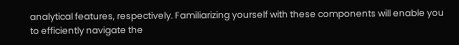analytical features, respectively. Familiarizing yourself with these components will enable you to efficiently navigate the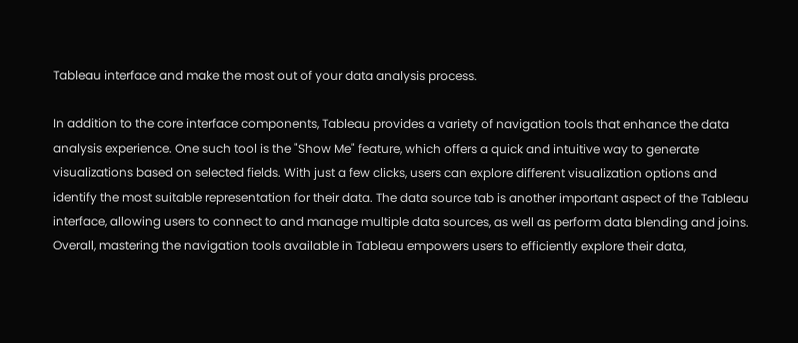Tableau interface and make the most out of your data analysis process.

In addition to the core interface components, Tableau provides a variety of navigation tools that enhance the data analysis experience. One such tool is the "Show Me" feature, which offers a quick and intuitive way to generate visualizations based on selected fields. With just a few clicks, users can explore different visualization options and identify the most suitable representation for their data. The data source tab is another important aspect of the Tableau interface, allowing users to connect to and manage multiple data sources, as well as perform data blending and joins. Overall, mastering the navigation tools available in Tableau empowers users to efficiently explore their data,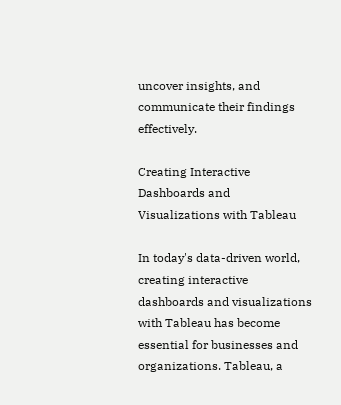uncover insights, and communicate their findings effectively.

Creating Interactive Dashboards and Visualizations with Tableau

In today's data-driven world, creating interactive dashboards and visualizations with Tableau has become essential for businesses and organizations. Tableau, a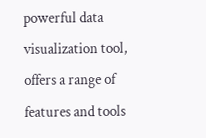powerful data visualization tool, offers a range of features and tools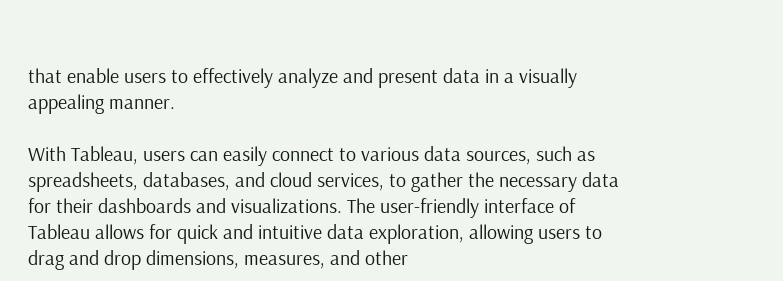that enable users to effectively analyze and present data in a visually appealing manner.

With Tableau, users can easily connect to various data sources, such as spreadsheets, databases, and cloud services, to gather the necessary data for their dashboards and visualizations. The user-friendly interface of Tableau allows for quick and intuitive data exploration, allowing users to drag and drop dimensions, measures, and other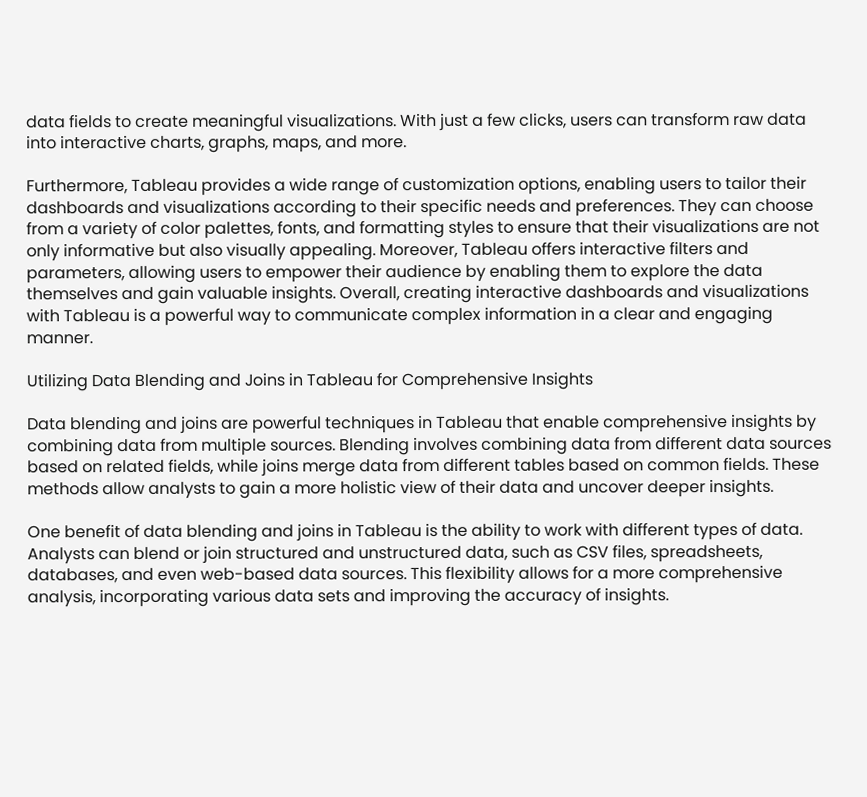data fields to create meaningful visualizations. With just a few clicks, users can transform raw data into interactive charts, graphs, maps, and more.

Furthermore, Tableau provides a wide range of customization options, enabling users to tailor their dashboards and visualizations according to their specific needs and preferences. They can choose from a variety of color palettes, fonts, and formatting styles to ensure that their visualizations are not only informative but also visually appealing. Moreover, Tableau offers interactive filters and parameters, allowing users to empower their audience by enabling them to explore the data themselves and gain valuable insights. Overall, creating interactive dashboards and visualizations with Tableau is a powerful way to communicate complex information in a clear and engaging manner.

Utilizing Data Blending and Joins in Tableau for Comprehensive Insights

Data blending and joins are powerful techniques in Tableau that enable comprehensive insights by combining data from multiple sources. Blending involves combining data from different data sources based on related fields, while joins merge data from different tables based on common fields. These methods allow analysts to gain a more holistic view of their data and uncover deeper insights.

One benefit of data blending and joins in Tableau is the ability to work with different types of data. Analysts can blend or join structured and unstructured data, such as CSV files, spreadsheets, databases, and even web-based data sources. This flexibility allows for a more comprehensive analysis, incorporating various data sets and improving the accuracy of insights.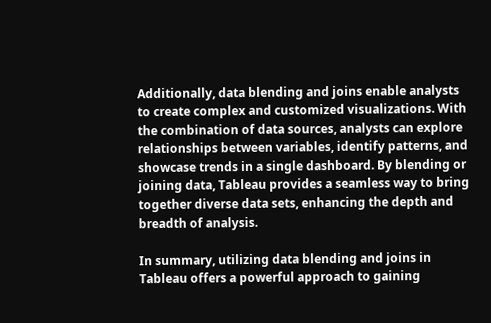Additionally, data blending and joins enable analysts to create complex and customized visualizations. With the combination of data sources, analysts can explore relationships between variables, identify patterns, and showcase trends in a single dashboard. By blending or joining data, Tableau provides a seamless way to bring together diverse data sets, enhancing the depth and breadth of analysis.

In summary, utilizing data blending and joins in Tableau offers a powerful approach to gaining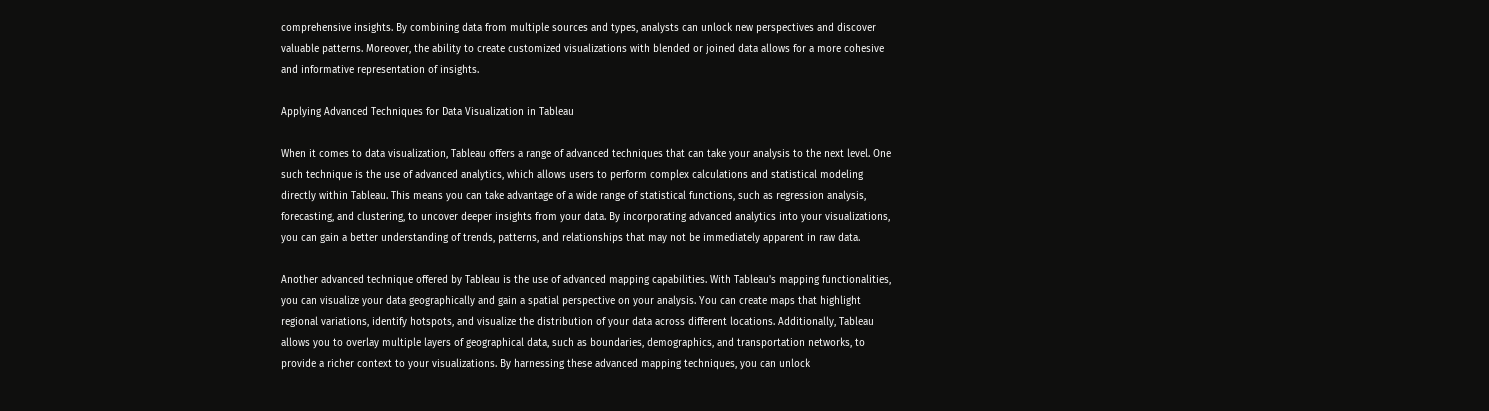comprehensive insights. By combining data from multiple sources and types, analysts can unlock new perspectives and discover valuable patterns. Moreover, the ability to create customized visualizations with blended or joined data allows for a more cohesive and informative representation of insights.

Applying Advanced Techniques for Data Visualization in Tableau

When it comes to data visualization, Tableau offers a range of advanced techniques that can take your analysis to the next level. One such technique is the use of advanced analytics, which allows users to perform complex calculations and statistical modeling directly within Tableau. This means you can take advantage of a wide range of statistical functions, such as regression analysis, forecasting, and clustering, to uncover deeper insights from your data. By incorporating advanced analytics into your visualizations, you can gain a better understanding of trends, patterns, and relationships that may not be immediately apparent in raw data.

Another advanced technique offered by Tableau is the use of advanced mapping capabilities. With Tableau's mapping functionalities, you can visualize your data geographically and gain a spatial perspective on your analysis. You can create maps that highlight regional variations, identify hotspots, and visualize the distribution of your data across different locations. Additionally, Tableau allows you to overlay multiple layers of geographical data, such as boundaries, demographics, and transportation networks, to provide a richer context to your visualizations. By harnessing these advanced mapping techniques, you can unlock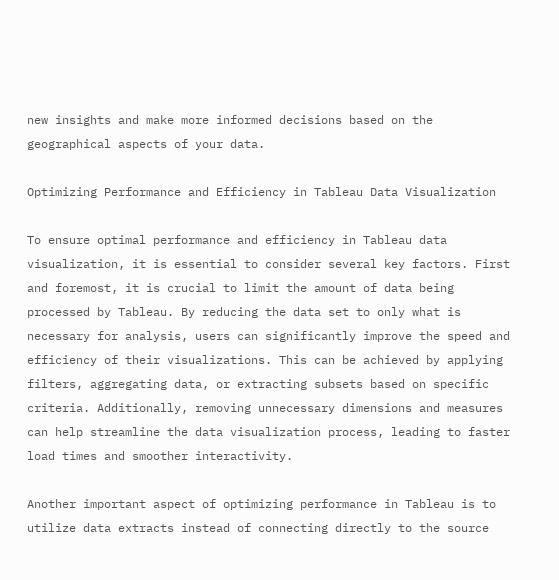new insights and make more informed decisions based on the geographical aspects of your data.

Optimizing Performance and Efficiency in Tableau Data Visualization

To ensure optimal performance and efficiency in Tableau data visualization, it is essential to consider several key factors. First and foremost, it is crucial to limit the amount of data being processed by Tableau. By reducing the data set to only what is necessary for analysis, users can significantly improve the speed and efficiency of their visualizations. This can be achieved by applying filters, aggregating data, or extracting subsets based on specific criteria. Additionally, removing unnecessary dimensions and measures can help streamline the data visualization process, leading to faster load times and smoother interactivity.

Another important aspect of optimizing performance in Tableau is to utilize data extracts instead of connecting directly to the source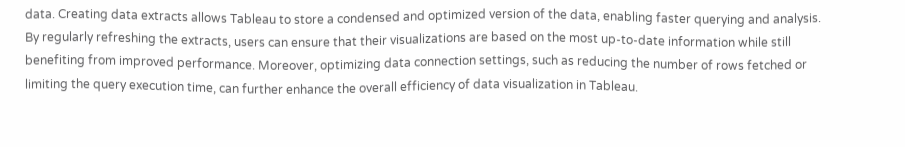data. Creating data extracts allows Tableau to store a condensed and optimized version of the data, enabling faster querying and analysis. By regularly refreshing the extracts, users can ensure that their visualizations are based on the most up-to-date information while still benefiting from improved performance. Moreover, optimizing data connection settings, such as reducing the number of rows fetched or limiting the query execution time, can further enhance the overall efficiency of data visualization in Tableau.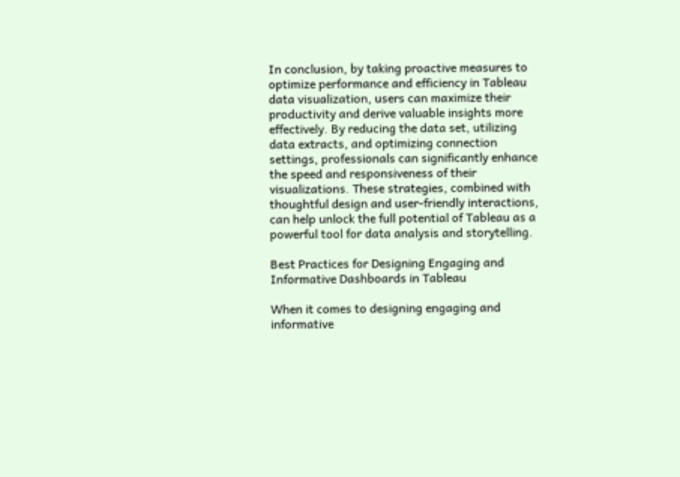In conclusion, by taking proactive measures to optimize performance and efficiency in Tableau data visualization, users can maximize their productivity and derive valuable insights more effectively. By reducing the data set, utilizing data extracts, and optimizing connection settings, professionals can significantly enhance the speed and responsiveness of their visualizations. These strategies, combined with thoughtful design and user-friendly interactions, can help unlock the full potential of Tableau as a powerful tool for data analysis and storytelling.

Best Practices for Designing Engaging and Informative Dashboards in Tableau

When it comes to designing engaging and informative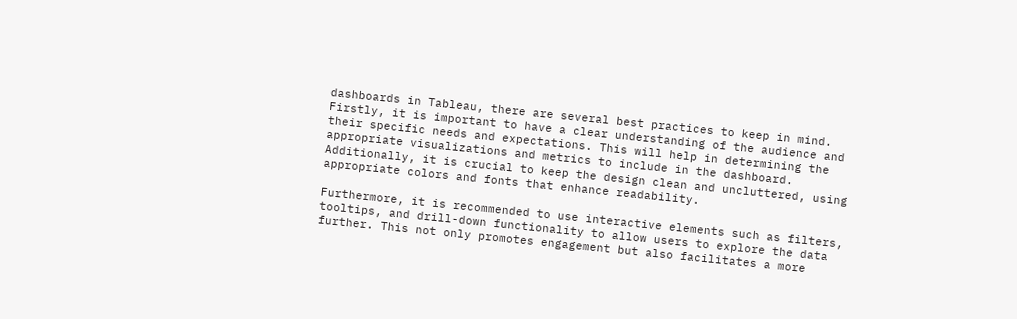dashboards in Tableau, there are several best practices to keep in mind. Firstly, it is important to have a clear understanding of the audience and their specific needs and expectations. This will help in determining the appropriate visualizations and metrics to include in the dashboard. Additionally, it is crucial to keep the design clean and uncluttered, using appropriate colors and fonts that enhance readability.

Furthermore, it is recommended to use interactive elements such as filters, tooltips, and drill-down functionality to allow users to explore the data further. This not only promotes engagement but also facilitates a more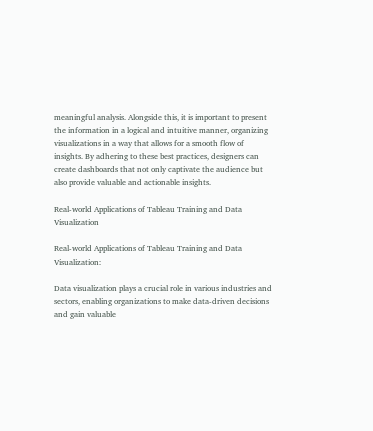meaningful analysis. Alongside this, it is important to present the information in a logical and intuitive manner, organizing visualizations in a way that allows for a smooth flow of insights. By adhering to these best practices, designers can create dashboards that not only captivate the audience but also provide valuable and actionable insights.

Real-world Applications of Tableau Training and Data Visualization

Real-world Applications of Tableau Training and Data Visualization:

Data visualization plays a crucial role in various industries and sectors, enabling organizations to make data-driven decisions and gain valuable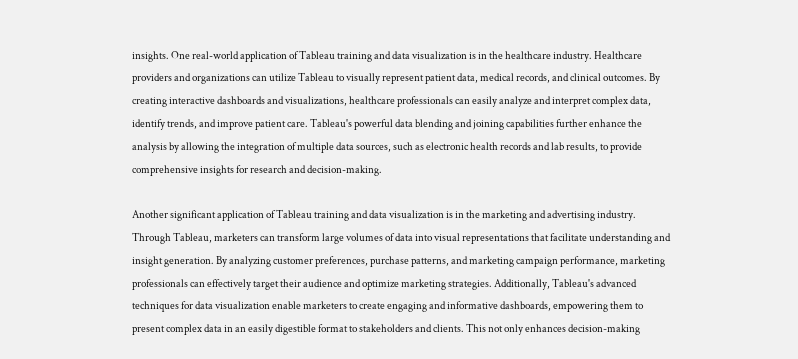insights. One real-world application of Tableau training and data visualization is in the healthcare industry. Healthcare providers and organizations can utilize Tableau to visually represent patient data, medical records, and clinical outcomes. By creating interactive dashboards and visualizations, healthcare professionals can easily analyze and interpret complex data, identify trends, and improve patient care. Tableau's powerful data blending and joining capabilities further enhance the analysis by allowing the integration of multiple data sources, such as electronic health records and lab results, to provide comprehensive insights for research and decision-making.

Another significant application of Tableau training and data visualization is in the marketing and advertising industry. Through Tableau, marketers can transform large volumes of data into visual representations that facilitate understanding and insight generation. By analyzing customer preferences, purchase patterns, and marketing campaign performance, marketing professionals can effectively target their audience and optimize marketing strategies. Additionally, Tableau's advanced techniques for data visualization enable marketers to create engaging and informative dashboards, empowering them to present complex data in an easily digestible format to stakeholders and clients. This not only enhances decision-making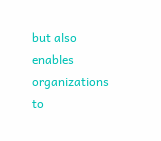but also enables organizations to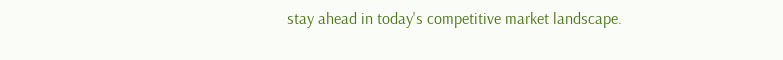stay ahead in today's competitive market landscape.